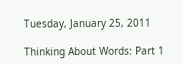Tuesday, January 25, 2011

Thinking About Words: Part 1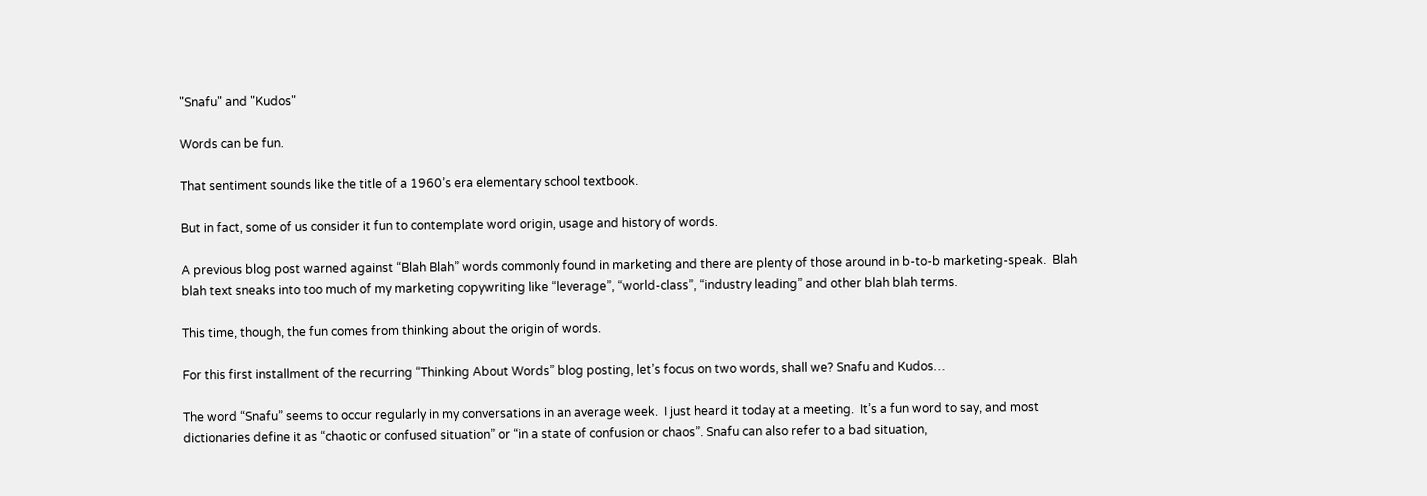"Snafu" and "Kudos"

Words can be fun.

That sentiment sounds like the title of a 1960’s era elementary school textbook.

But in fact, some of us consider it fun to contemplate word origin, usage and history of words.

A previous blog post warned against “Blah Blah” words commonly found in marketing and there are plenty of those around in b-to-b marketing-speak.  Blah blah text sneaks into too much of my marketing copywriting like “leverage”, “world-class”, “industry leading” and other blah blah terms.

This time, though, the fun comes from thinking about the origin of words.

For this first installment of the recurring “Thinking About Words” blog posting, let’s focus on two words, shall we? Snafu and Kudos…

The word “Snafu” seems to occur regularly in my conversations in an average week.  I just heard it today at a meeting.  It’s a fun word to say, and most dictionaries define it as “chaotic or confused situation” or “in a state of confusion or chaos”. Snafu can also refer to a bad situation,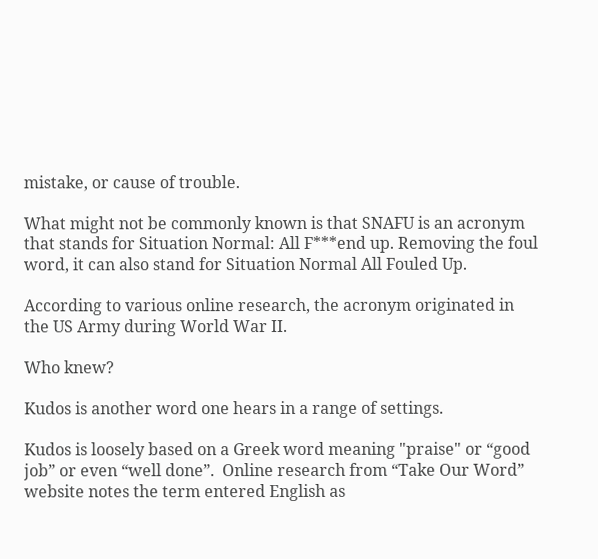mistake, or cause of trouble.

What might not be commonly known is that SNAFU is an acronym that stands for Situation Normal: All F***end up. Removing the foul word, it can also stand for Situation Normal All Fouled Up.

According to various online research, the acronym originated in the US Army during World War II.

Who knew?

Kudos is another word one hears in a range of settings.

Kudos is loosely based on a Greek word meaning "praise" or “good job” or even “well done”.  Online research from “Take Our Word” website notes the term entered English as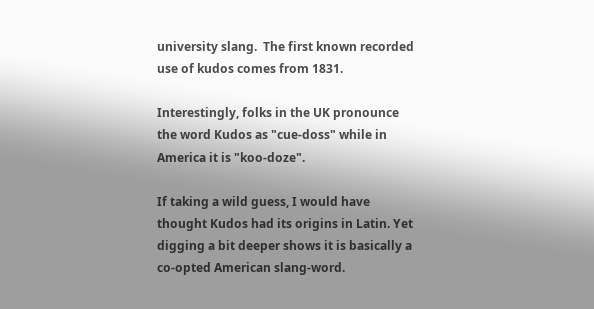university slang.  The first known recorded use of kudos comes from 1831.

Interestingly, folks in the UK pronounce the word Kudos as "cue-doss" while in America it is "koo-doze".

If taking a wild guess, I would have thought Kudos had its origins in Latin. Yet digging a bit deeper shows it is basically a co-opted American slang-word.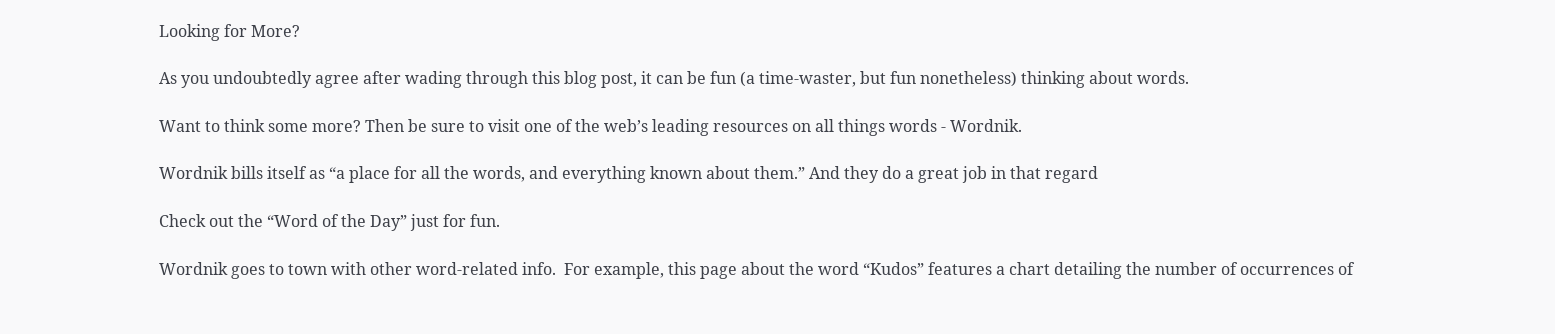Looking for More?

As you undoubtedly agree after wading through this blog post, it can be fun (a time-waster, but fun nonetheless) thinking about words.

Want to think some more? Then be sure to visit one of the web’s leading resources on all things words - Wordnik.

Wordnik bills itself as “a place for all the words, and everything known about them.” And they do a great job in that regard

Check out the “Word of the Day” just for fun.

Wordnik goes to town with other word-related info.  For example, this page about the word “Kudos” features a chart detailing the number of occurrences of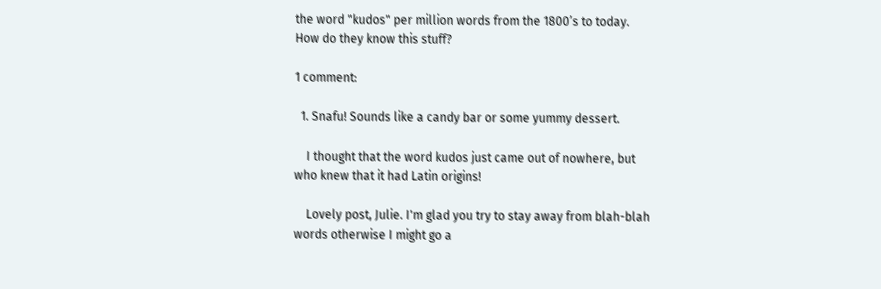the word "kudos" per million words from the 1800’s to today.  How do they know this stuff?

1 comment:

  1. Snafu! Sounds like a candy bar or some yummy dessert.

    I thought that the word kudos just came out of nowhere, but who knew that it had Latin origins!

    Lovely post, Julie. I'm glad you try to stay away from blah-blah words otherwise I might go a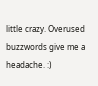little crazy. Overused buzzwords give me a headache. :)